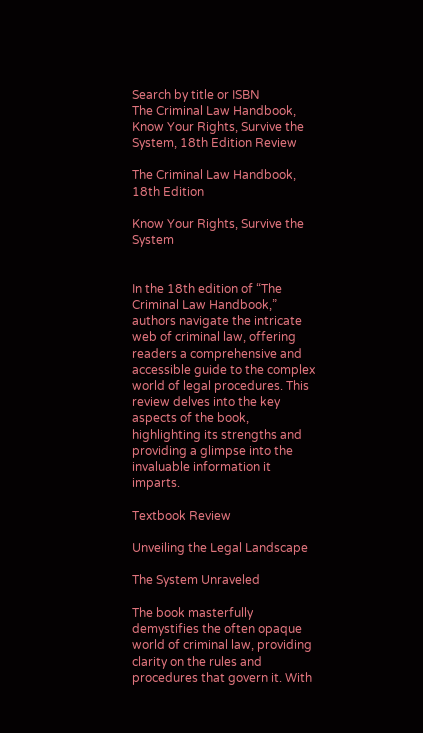Search by title or ISBN
The Criminal Law Handbook, Know Your Rights, Survive the System, 18th Edition Review

The Criminal Law Handbook, 18th Edition

Know Your Rights, Survive the System


In the 18th edition of “The Criminal Law Handbook,” authors navigate the intricate web of criminal law, offering readers a comprehensive and accessible guide to the complex world of legal procedures. This review delves into the key aspects of the book, highlighting its strengths and providing a glimpse into the invaluable information it imparts.

Textbook Review

Unveiling the Legal Landscape

The System Unraveled

The book masterfully demystifies the often opaque world of criminal law, providing clarity on the rules and procedures that govern it. With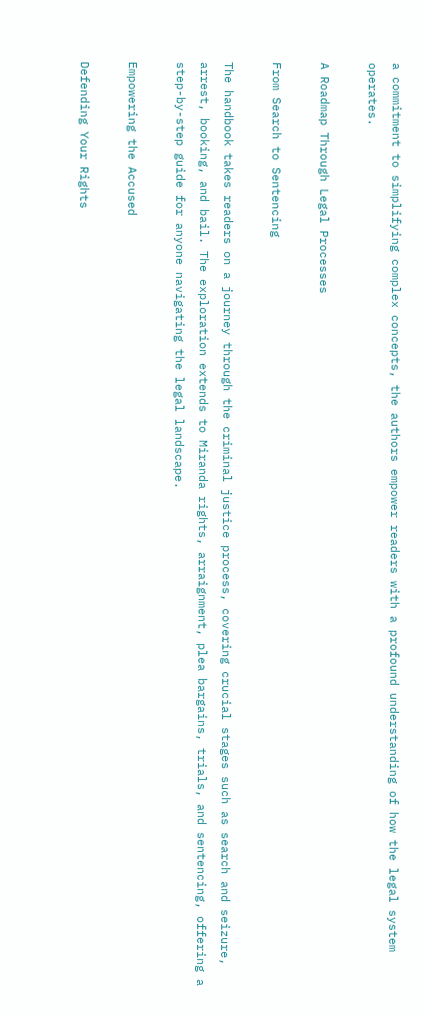a commitment to simplifying complex concepts, the authors empower readers with a profound understanding of how the legal system operates.

A Roadmap Through Legal Processes

From Search to Sentencing

The handbook takes readers on a journey through the criminal justice process, covering crucial stages such as search and seizure, arrest, booking, and bail. The exploration extends to Miranda rights, arraignment, plea bargains, trials, and sentencing, offering a step-by-step guide for anyone navigating the legal landscape.

Empowering the Accused

Defending Your Rights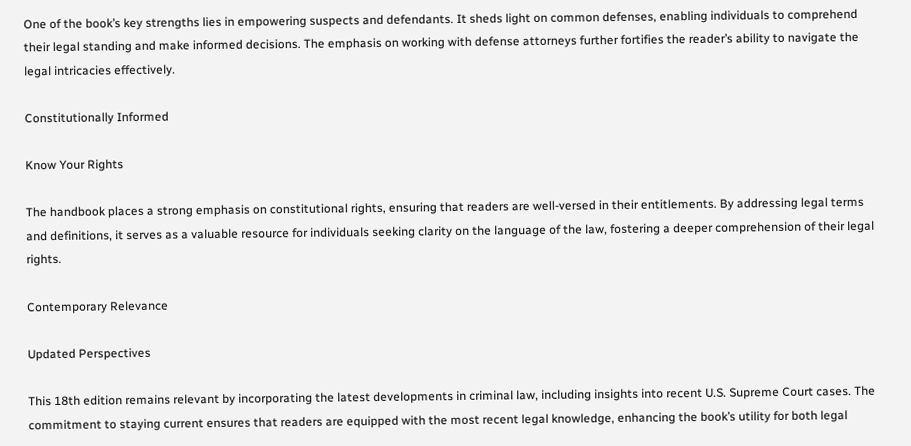One of the book’s key strengths lies in empowering suspects and defendants. It sheds light on common defenses, enabling individuals to comprehend their legal standing and make informed decisions. The emphasis on working with defense attorneys further fortifies the reader’s ability to navigate the legal intricacies effectively.

Constitutionally Informed

Know Your Rights

The handbook places a strong emphasis on constitutional rights, ensuring that readers are well-versed in their entitlements. By addressing legal terms and definitions, it serves as a valuable resource for individuals seeking clarity on the language of the law, fostering a deeper comprehension of their legal rights.

Contemporary Relevance

Updated Perspectives

This 18th edition remains relevant by incorporating the latest developments in criminal law, including insights into recent U.S. Supreme Court cases. The commitment to staying current ensures that readers are equipped with the most recent legal knowledge, enhancing the book’s utility for both legal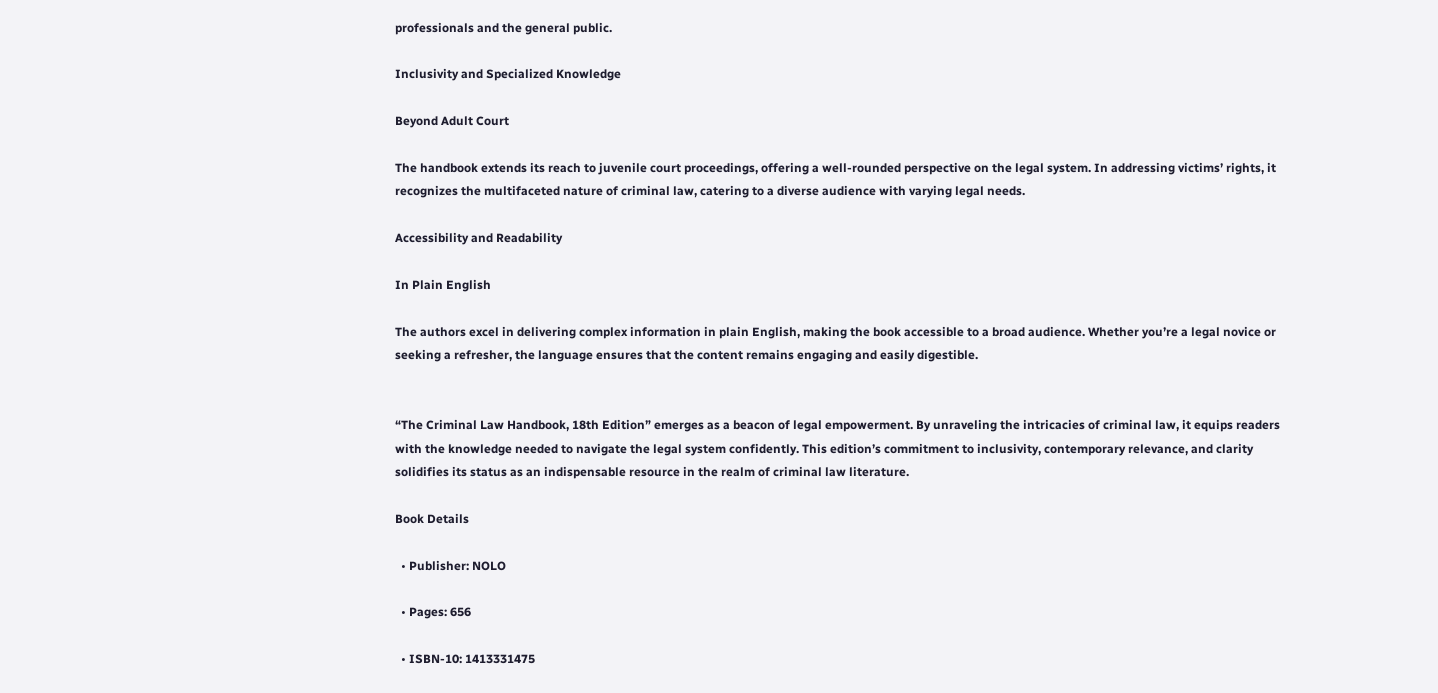professionals and the general public.

Inclusivity and Specialized Knowledge

Beyond Adult Court

The handbook extends its reach to juvenile court proceedings, offering a well-rounded perspective on the legal system. In addressing victims’ rights, it recognizes the multifaceted nature of criminal law, catering to a diverse audience with varying legal needs.

Accessibility and Readability

In Plain English

The authors excel in delivering complex information in plain English, making the book accessible to a broad audience. Whether you’re a legal novice or seeking a refresher, the language ensures that the content remains engaging and easily digestible.


“The Criminal Law Handbook, 18th Edition” emerges as a beacon of legal empowerment. By unraveling the intricacies of criminal law, it equips readers with the knowledge needed to navigate the legal system confidently. This edition’s commitment to inclusivity, contemporary relevance, and clarity solidifies its status as an indispensable resource in the realm of criminal law literature.

Book Details

  • Publisher: NOLO

  • Pages: 656

  • ISBN-10: 1413331475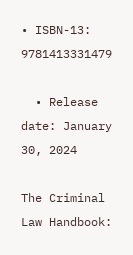• ISBN-13: 9781413331479

  • Release date: January 30, 2024

The Criminal Law Handbook: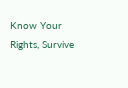Know Your Rights, Survive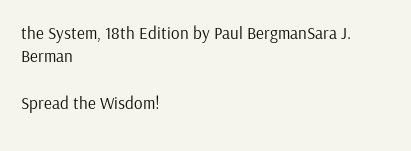the System, 18th Edition by Paul BergmanSara J. Berman

Spread the Wisdom!